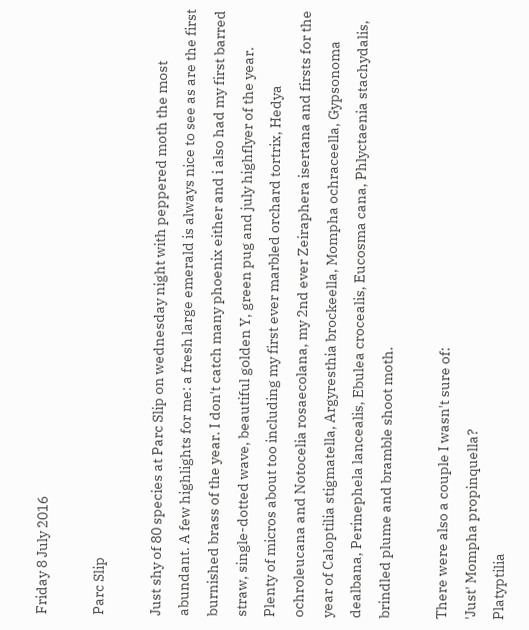Friday 8 July 2016

Parc Slip

Just shy of 80 species at Parc Slip on wednesday night with peppered moth the most abundant. A few highlights for me: a fresh large emerald is always nice to see as are the first burnished brass of the year. I don't catch many phoenix either and i also had my first barred straw, single-dotted wave, beautiful golden Y, green pug and july highflyer of the year.
Plenty of micros about too including my first ever marbled orchard tortrix, Hedya ochroleucana and Notocelia rosaecolana, my 2nd ever Zeiraphera isertana and firsts for the year of Caloptilia stigmatella, Argyresthia brockeella, Mompha ochraceella, Gypsonoma dealbana, Perinephela lancealis, Ebulea crocealis, Eucosma cana, Phlyctaenia stachydalis, brindled plume and bramble shoot moth.

There were also a couple I wasn't sure of:
'Just' Mompha propinquella?
Platyptilia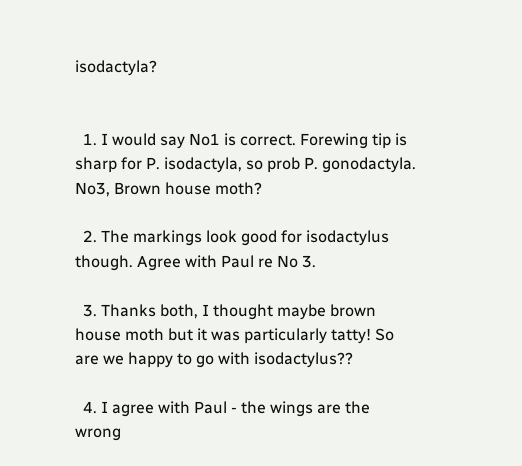isodactyla?


  1. I would say No1 is correct. Forewing tip is sharp for P. isodactyla, so prob P. gonodactyla. No3, Brown house moth?

  2. The markings look good for isodactylus though. Agree with Paul re No 3.

  3. Thanks both, I thought maybe brown house moth but it was particularly tatty! So are we happy to go with isodactylus??

  4. I agree with Paul - the wings are the wrong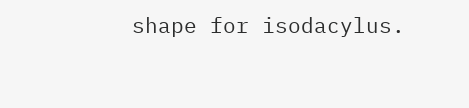shape for isodacylus.